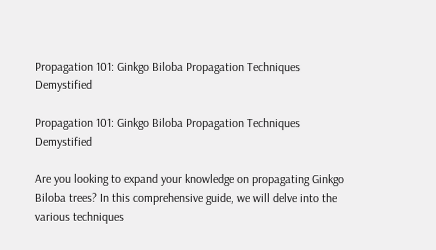Propagation 101: Ginkgo Biloba Propagation Techniques Demystified

Propagation 101: Ginkgo Biloba Propagation Techniques Demystified

Are you looking to expand your knowledge on propagating Ginkgo Biloba trees? In this comprehensive guide, we will delve into the various techniques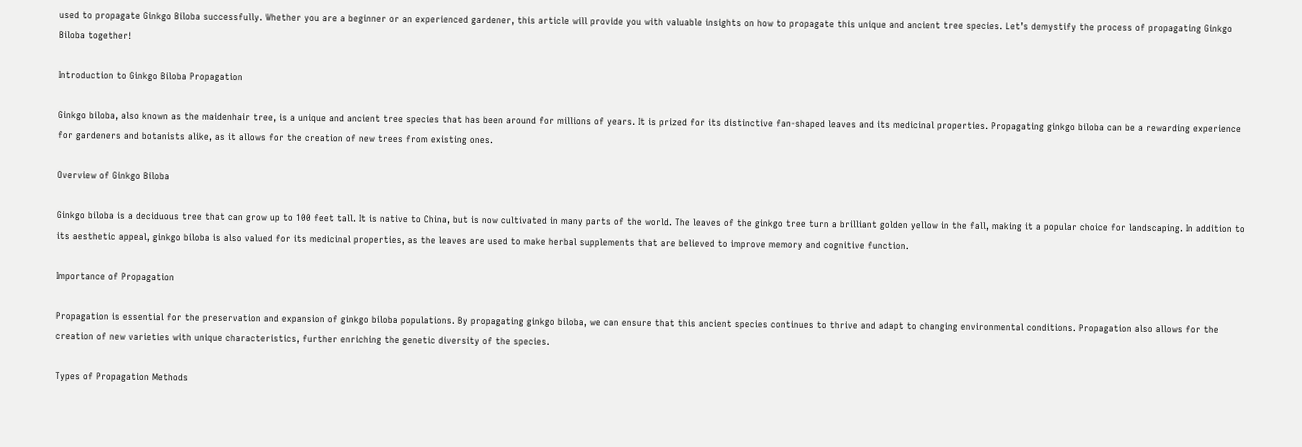used to propagate Ginkgo Biloba successfully. Whether you are a beginner or an experienced gardener, this article will provide you with valuable insights on how to propagate this unique and ancient tree species. Let’s demystify the process of propagating Ginkgo Biloba together!

Introduction to Ginkgo Biloba Propagation

Ginkgo biloba, also known as the maidenhair tree, is a unique and ancient tree species that has been around for millions of years. It is prized for its distinctive fan-shaped leaves and its medicinal properties. Propagating ginkgo biloba can be a rewarding experience for gardeners and botanists alike, as it allows for the creation of new trees from existing ones.

Overview of Ginkgo Biloba

Ginkgo biloba is a deciduous tree that can grow up to 100 feet tall. It is native to China, but is now cultivated in many parts of the world. The leaves of the ginkgo tree turn a brilliant golden yellow in the fall, making it a popular choice for landscaping. In addition to its aesthetic appeal, ginkgo biloba is also valued for its medicinal properties, as the leaves are used to make herbal supplements that are believed to improve memory and cognitive function.

Importance of Propagation

Propagation is essential for the preservation and expansion of ginkgo biloba populations. By propagating ginkgo biloba, we can ensure that this ancient species continues to thrive and adapt to changing environmental conditions. Propagation also allows for the creation of new varieties with unique characteristics, further enriching the genetic diversity of the species.

Types of Propagation Methods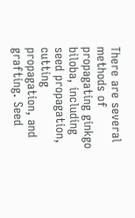There are several methods of propagating ginkgo biloba, including seed propagation, cutting propagation, and grafting. Seed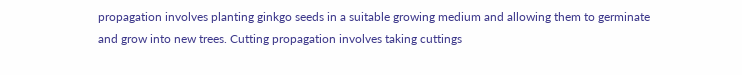propagation involves planting ginkgo seeds in a suitable growing medium and allowing them to germinate and grow into new trees. Cutting propagation involves taking cuttings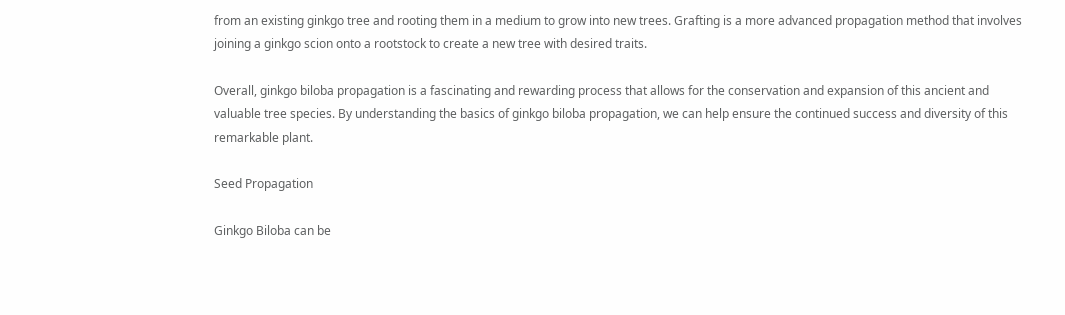from an existing ginkgo tree and rooting them in a medium to grow into new trees. Grafting is a more advanced propagation method that involves joining a ginkgo scion onto a rootstock to create a new tree with desired traits.

Overall, ginkgo biloba propagation is a fascinating and rewarding process that allows for the conservation and expansion of this ancient and valuable tree species. By understanding the basics of ginkgo biloba propagation, we can help ensure the continued success and diversity of this remarkable plant.

Seed Propagation

Ginkgo Biloba can be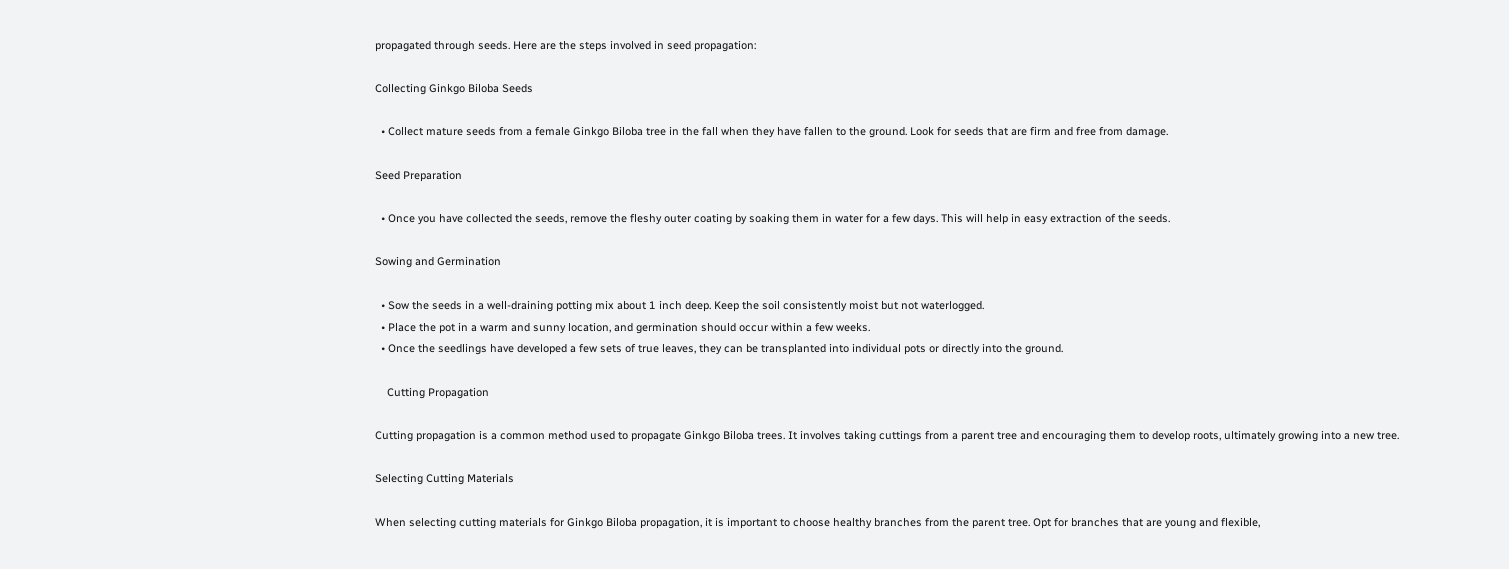propagated through seeds. Here are the steps involved in seed propagation:

Collecting Ginkgo Biloba Seeds

  • Collect mature seeds from a female Ginkgo Biloba tree in the fall when they have fallen to the ground. Look for seeds that are firm and free from damage.

Seed Preparation

  • Once you have collected the seeds, remove the fleshy outer coating by soaking them in water for a few days. This will help in easy extraction of the seeds.

Sowing and Germination

  • Sow the seeds in a well-draining potting mix about 1 inch deep. Keep the soil consistently moist but not waterlogged.
  • Place the pot in a warm and sunny location, and germination should occur within a few weeks.
  • Once the seedlings have developed a few sets of true leaves, they can be transplanted into individual pots or directly into the ground.

    Cutting Propagation

Cutting propagation is a common method used to propagate Ginkgo Biloba trees. It involves taking cuttings from a parent tree and encouraging them to develop roots, ultimately growing into a new tree.

Selecting Cutting Materials

When selecting cutting materials for Ginkgo Biloba propagation, it is important to choose healthy branches from the parent tree. Opt for branches that are young and flexible,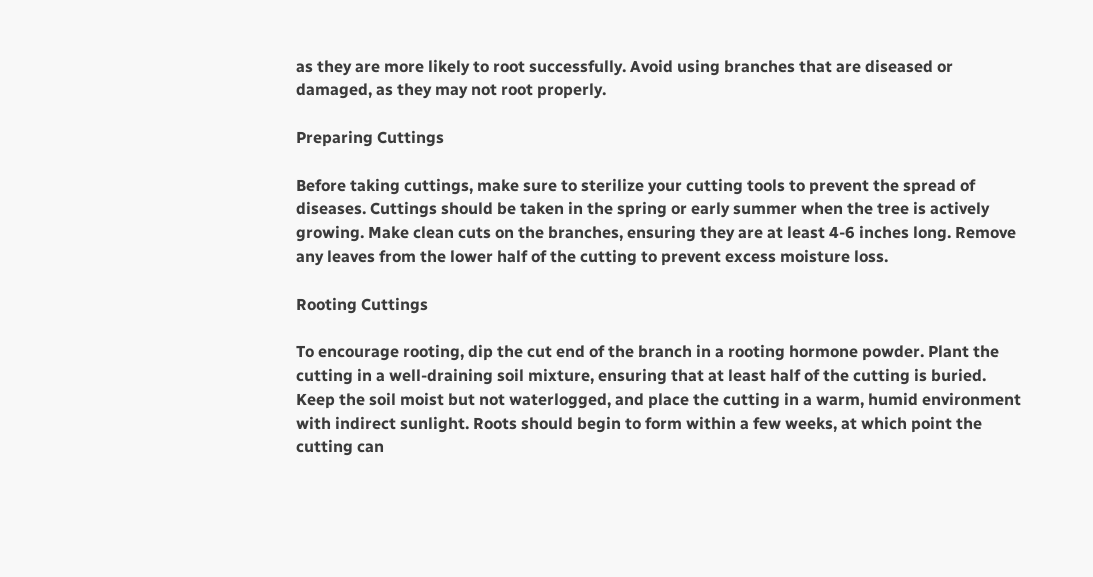as they are more likely to root successfully. Avoid using branches that are diseased or damaged, as they may not root properly.

Preparing Cuttings

Before taking cuttings, make sure to sterilize your cutting tools to prevent the spread of diseases. Cuttings should be taken in the spring or early summer when the tree is actively growing. Make clean cuts on the branches, ensuring they are at least 4-6 inches long. Remove any leaves from the lower half of the cutting to prevent excess moisture loss.

Rooting Cuttings

To encourage rooting, dip the cut end of the branch in a rooting hormone powder. Plant the cutting in a well-draining soil mixture, ensuring that at least half of the cutting is buried. Keep the soil moist but not waterlogged, and place the cutting in a warm, humid environment with indirect sunlight. Roots should begin to form within a few weeks, at which point the cutting can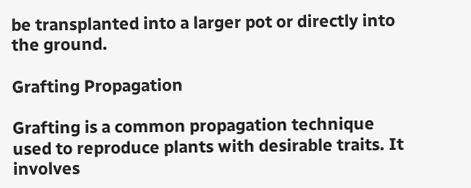be transplanted into a larger pot or directly into the ground.

Grafting Propagation

Grafting is a common propagation technique used to reproduce plants with desirable traits. It involves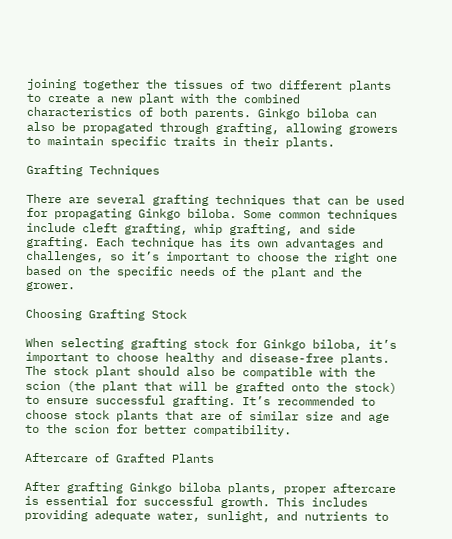joining together the tissues of two different plants to create a new plant with the combined characteristics of both parents. Ginkgo biloba can also be propagated through grafting, allowing growers to maintain specific traits in their plants.

Grafting Techniques

There are several grafting techniques that can be used for propagating Ginkgo biloba. Some common techniques include cleft grafting, whip grafting, and side grafting. Each technique has its own advantages and challenges, so it’s important to choose the right one based on the specific needs of the plant and the grower.

Choosing Grafting Stock

When selecting grafting stock for Ginkgo biloba, it’s important to choose healthy and disease-free plants. The stock plant should also be compatible with the scion (the plant that will be grafted onto the stock) to ensure successful grafting. It’s recommended to choose stock plants that are of similar size and age to the scion for better compatibility.

Aftercare of Grafted Plants

After grafting Ginkgo biloba plants, proper aftercare is essential for successful growth. This includes providing adequate water, sunlight, and nutrients to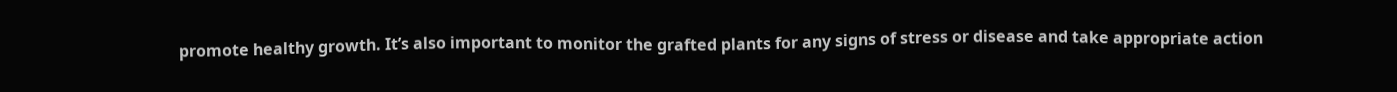promote healthy growth. It’s also important to monitor the grafted plants for any signs of stress or disease and take appropriate action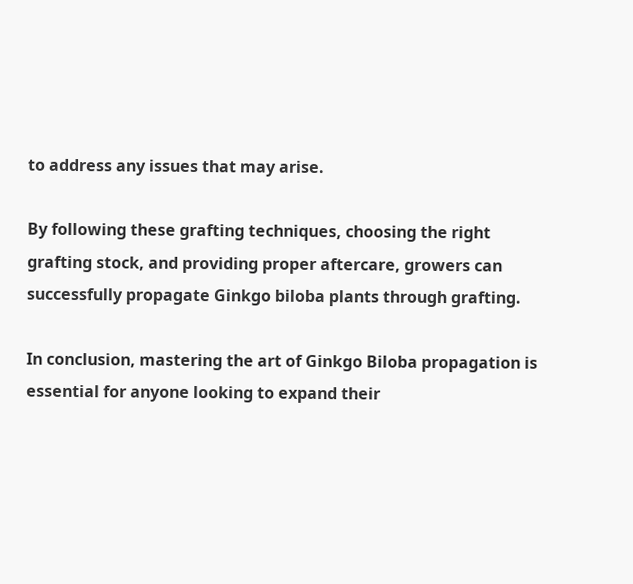to address any issues that may arise.

By following these grafting techniques, choosing the right grafting stock, and providing proper aftercare, growers can successfully propagate Ginkgo biloba plants through grafting.

In conclusion, mastering the art of Ginkgo Biloba propagation is essential for anyone looking to expand their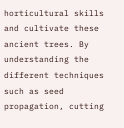horticultural skills and cultivate these ancient trees. By understanding the different techniques such as seed propagation, cutting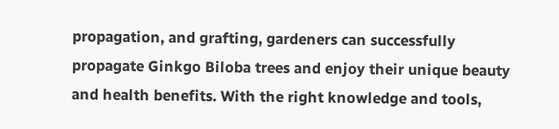propagation, and grafting, gardeners can successfully propagate Ginkgo Biloba trees and enjoy their unique beauty and health benefits. With the right knowledge and tools,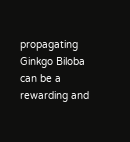propagating Ginkgo Biloba can be a rewarding and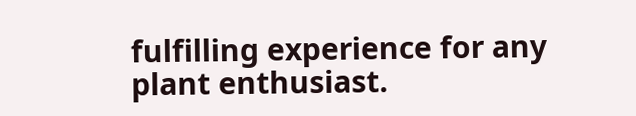fulfilling experience for any plant enthusiast.